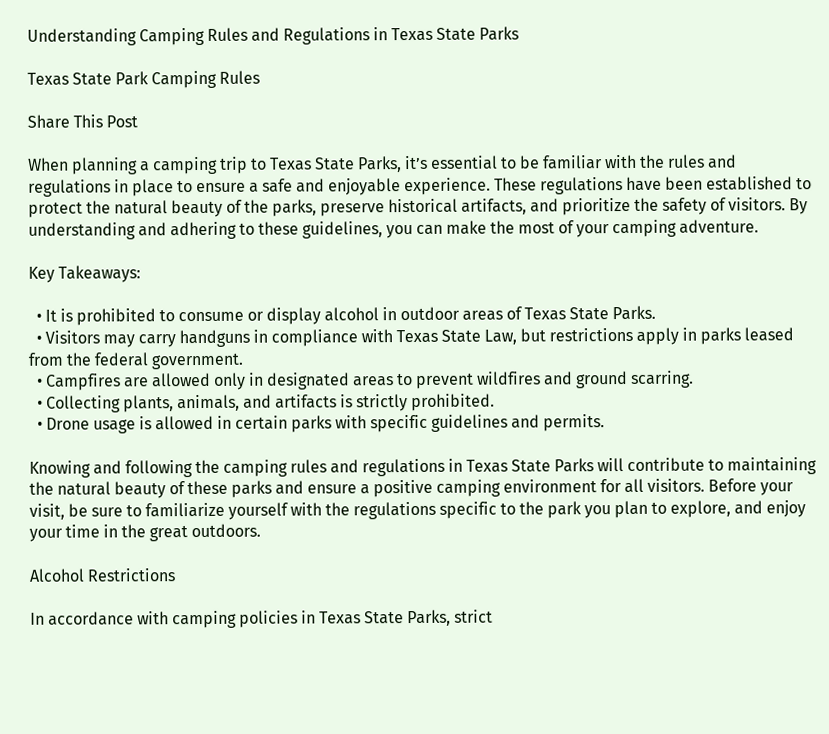Understanding Camping Rules and Regulations in Texas State Parks

Texas State Park Camping Rules

Share This Post

When planning a camping trip to Texas State Parks, it’s essential to be familiar with the rules and regulations in place to ensure a safe and enjoyable experience. These regulations have been established to protect the natural beauty of the parks, preserve historical artifacts, and prioritize the safety of visitors. By understanding and adhering to these guidelines, you can make the most of your camping adventure.

Key Takeaways:

  • It is prohibited to consume or display alcohol in outdoor areas of Texas State Parks.
  • Visitors may carry handguns in compliance with Texas State Law, but restrictions apply in parks leased from the federal government.
  • Campfires are allowed only in designated areas to prevent wildfires and ground scarring.
  • Collecting plants, animals, and artifacts is strictly prohibited.
  • Drone usage is allowed in certain parks with specific guidelines and permits.

Knowing and following the camping rules and regulations in Texas State Parks will contribute to maintaining the natural beauty of these parks and ensure a positive camping environment for all visitors. Before your visit, be sure to familiarize yourself with the regulations specific to the park you plan to explore, and enjoy your time in the great outdoors.

Alcohol Restrictions

In accordance with camping policies in Texas State Parks, strict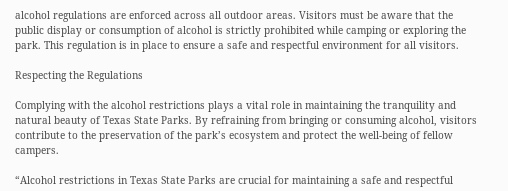alcohol regulations are enforced across all outdoor areas. Visitors must be aware that the public display or consumption of alcohol is strictly prohibited while camping or exploring the park. This regulation is in place to ensure a safe and respectful environment for all visitors.

Respecting the Regulations

Complying with the alcohol restrictions plays a vital role in maintaining the tranquility and natural beauty of Texas State Parks. By refraining from bringing or consuming alcohol, visitors contribute to the preservation of the park’s ecosystem and protect the well-being of fellow campers.

“Alcohol restrictions in Texas State Parks are crucial for maintaining a safe and respectful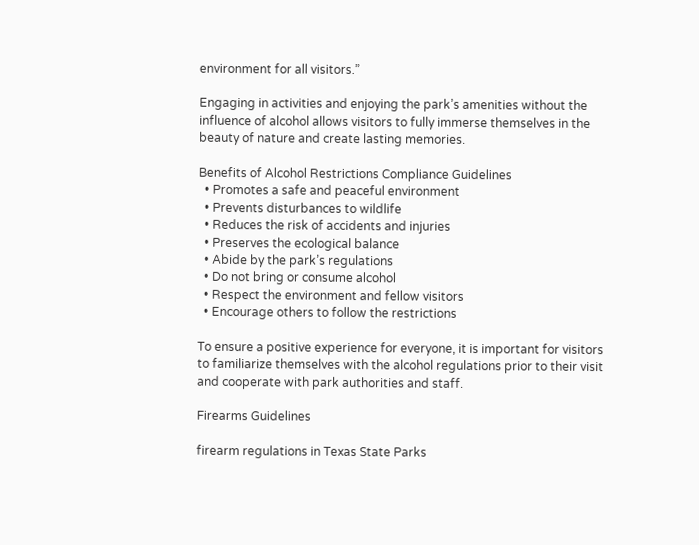environment for all visitors.”

Engaging in activities and enjoying the park’s amenities without the influence of alcohol allows visitors to fully immerse themselves in the beauty of nature and create lasting memories.

Benefits of Alcohol Restrictions Compliance Guidelines
  • Promotes a safe and peaceful environment
  • Prevents disturbances to wildlife
  • Reduces the risk of accidents and injuries
  • Preserves the ecological balance
  • Abide by the park’s regulations
  • Do not bring or consume alcohol
  • Respect the environment and fellow visitors
  • Encourage others to follow the restrictions

To ensure a positive experience for everyone, it is important for visitors to familiarize themselves with the alcohol regulations prior to their visit and cooperate with park authorities and staff.

Firearms Guidelines

firearm regulations in Texas State Parks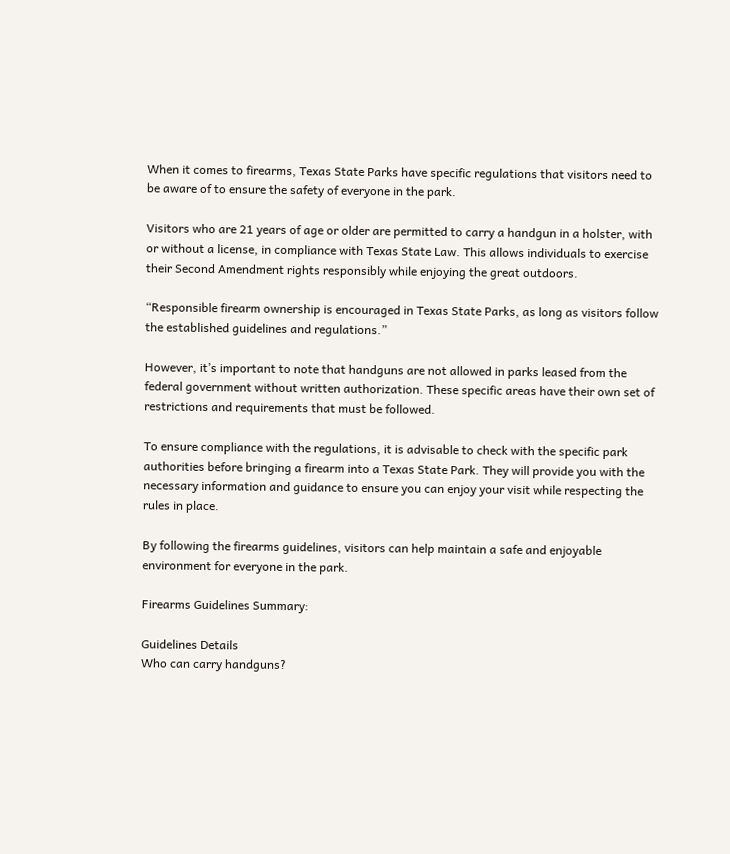When it comes to firearms, Texas State Parks have specific regulations that visitors need to be aware of to ensure the safety of everyone in the park.

Visitors who are 21 years of age or older are permitted to carry a handgun in a holster, with or without a license, in compliance with Texas State Law. This allows individuals to exercise their Second Amendment rights responsibly while enjoying the great outdoors.

“Responsible firearm ownership is encouraged in Texas State Parks, as long as visitors follow the established guidelines and regulations.”

However, it’s important to note that handguns are not allowed in parks leased from the federal government without written authorization. These specific areas have their own set of restrictions and requirements that must be followed.

To ensure compliance with the regulations, it is advisable to check with the specific park authorities before bringing a firearm into a Texas State Park. They will provide you with the necessary information and guidance to ensure you can enjoy your visit while respecting the rules in place.

By following the firearms guidelines, visitors can help maintain a safe and enjoyable environment for everyone in the park.

Firearms Guidelines Summary:

Guidelines Details
Who can carry handguns?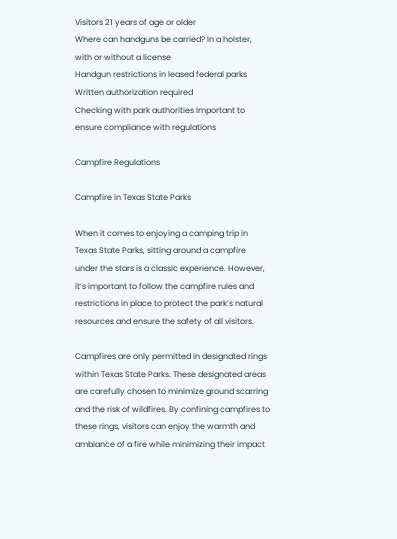Visitors 21 years of age or older
Where can handguns be carried? In a holster, with or without a license
Handgun restrictions in leased federal parks Written authorization required
Checking with park authorities Important to ensure compliance with regulations

Campfire Regulations

Campfire in Texas State Parks

When it comes to enjoying a camping trip in Texas State Parks, sitting around a campfire under the stars is a classic experience. However, it’s important to follow the campfire rules and restrictions in place to protect the park’s natural resources and ensure the safety of all visitors.

Campfires are only permitted in designated rings within Texas State Parks. These designated areas are carefully chosen to minimize ground scarring and the risk of wildfires. By confining campfires to these rings, visitors can enjoy the warmth and ambiance of a fire while minimizing their impact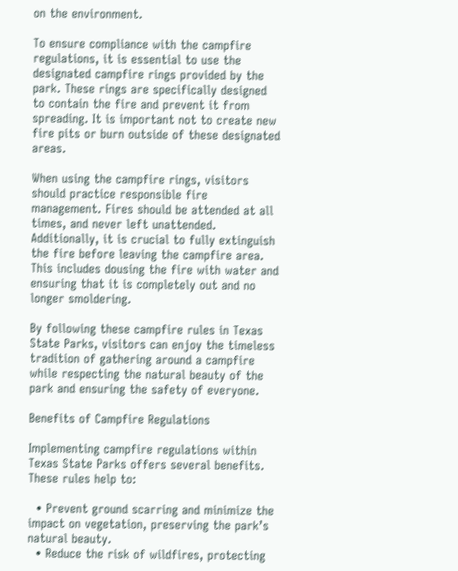on the environment.

To ensure compliance with the campfire regulations, it is essential to use the designated campfire rings provided by the park. These rings are specifically designed to contain the fire and prevent it from spreading. It is important not to create new fire pits or burn outside of these designated areas.

When using the campfire rings, visitors should practice responsible fire management. Fires should be attended at all times, and never left unattended. Additionally, it is crucial to fully extinguish the fire before leaving the campfire area. This includes dousing the fire with water and ensuring that it is completely out and no longer smoldering.

By following these campfire rules in Texas State Parks, visitors can enjoy the timeless tradition of gathering around a campfire while respecting the natural beauty of the park and ensuring the safety of everyone.

Benefits of Campfire Regulations

Implementing campfire regulations within Texas State Parks offers several benefits. These rules help to:

  • Prevent ground scarring and minimize the impact on vegetation, preserving the park’s natural beauty.
  • Reduce the risk of wildfires, protecting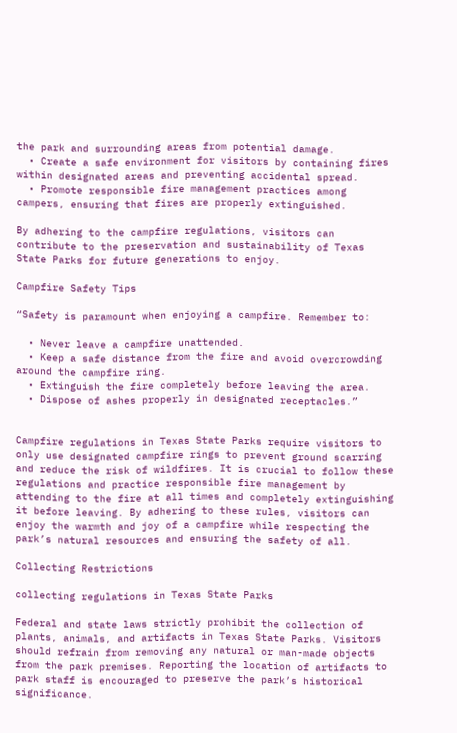the park and surrounding areas from potential damage.
  • Create a safe environment for visitors by containing fires within designated areas and preventing accidental spread.
  • Promote responsible fire management practices among campers, ensuring that fires are properly extinguished.

By adhering to the campfire regulations, visitors can contribute to the preservation and sustainability of Texas State Parks for future generations to enjoy.

Campfire Safety Tips

“Safety is paramount when enjoying a campfire. Remember to:

  • Never leave a campfire unattended.
  • Keep a safe distance from the fire and avoid overcrowding around the campfire ring.
  • Extinguish the fire completely before leaving the area.
  • Dispose of ashes properly in designated receptacles.”


Campfire regulations in Texas State Parks require visitors to only use designated campfire rings to prevent ground scarring and reduce the risk of wildfires. It is crucial to follow these regulations and practice responsible fire management by attending to the fire at all times and completely extinguishing it before leaving. By adhering to these rules, visitors can enjoy the warmth and joy of a campfire while respecting the park’s natural resources and ensuring the safety of all.

Collecting Restrictions

collecting regulations in Texas State Parks

Federal and state laws strictly prohibit the collection of plants, animals, and artifacts in Texas State Parks. Visitors should refrain from removing any natural or man-made objects from the park premises. Reporting the location of artifacts to park staff is encouraged to preserve the park’s historical significance.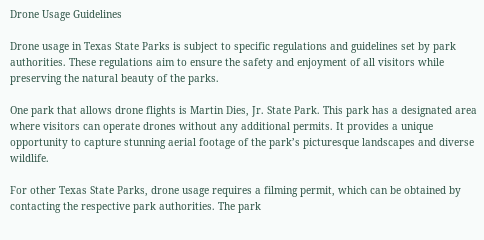Drone Usage Guidelines

Drone usage in Texas State Parks is subject to specific regulations and guidelines set by park authorities. These regulations aim to ensure the safety and enjoyment of all visitors while preserving the natural beauty of the parks.

One park that allows drone flights is Martin Dies, Jr. State Park. This park has a designated area where visitors can operate drones without any additional permits. It provides a unique opportunity to capture stunning aerial footage of the park’s picturesque landscapes and diverse wildlife.

For other Texas State Parks, drone usage requires a filming permit, which can be obtained by contacting the respective park authorities. The park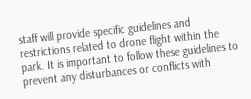staff will provide specific guidelines and restrictions related to drone flight within the park. It is important to follow these guidelines to prevent any disturbances or conflicts with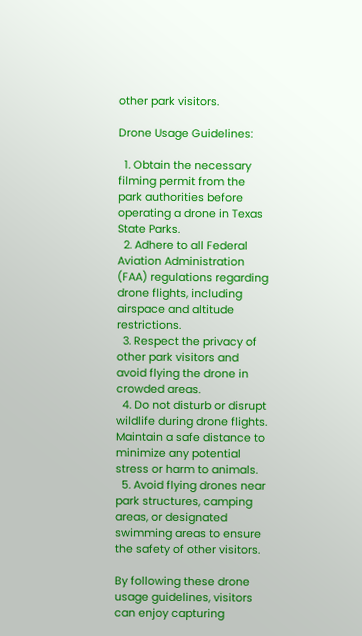other park visitors.

Drone Usage Guidelines:

  1. Obtain the necessary filming permit from the park authorities before operating a drone in Texas State Parks.
  2. Adhere to all Federal Aviation Administration (FAA) regulations regarding drone flights, including airspace and altitude restrictions.
  3. Respect the privacy of other park visitors and avoid flying the drone in crowded areas.
  4. Do not disturb or disrupt wildlife during drone flights. Maintain a safe distance to minimize any potential stress or harm to animals.
  5. Avoid flying drones near park structures, camping areas, or designated swimming areas to ensure the safety of other visitors.

By following these drone usage guidelines, visitors can enjoy capturing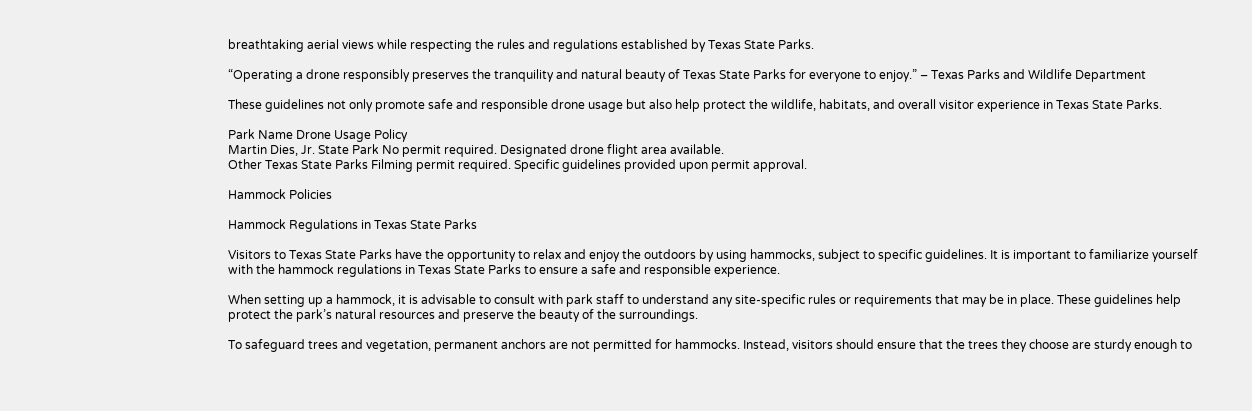breathtaking aerial views while respecting the rules and regulations established by Texas State Parks.

“Operating a drone responsibly preserves the tranquility and natural beauty of Texas State Parks for everyone to enjoy.” – Texas Parks and Wildlife Department

These guidelines not only promote safe and responsible drone usage but also help protect the wildlife, habitats, and overall visitor experience in Texas State Parks.

Park Name Drone Usage Policy
Martin Dies, Jr. State Park No permit required. Designated drone flight area available.
Other Texas State Parks Filming permit required. Specific guidelines provided upon permit approval.

Hammock Policies

Hammock Regulations in Texas State Parks

Visitors to Texas State Parks have the opportunity to relax and enjoy the outdoors by using hammocks, subject to specific guidelines. It is important to familiarize yourself with the hammock regulations in Texas State Parks to ensure a safe and responsible experience.

When setting up a hammock, it is advisable to consult with park staff to understand any site-specific rules or requirements that may be in place. These guidelines help protect the park’s natural resources and preserve the beauty of the surroundings.

To safeguard trees and vegetation, permanent anchors are not permitted for hammocks. Instead, visitors should ensure that the trees they choose are sturdy enough to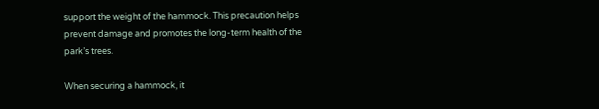support the weight of the hammock. This precaution helps prevent damage and promotes the long-term health of the park’s trees.

When securing a hammock, it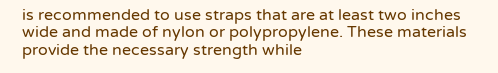is recommended to use straps that are at least two inches wide and made of nylon or polypropylene. These materials provide the necessary strength while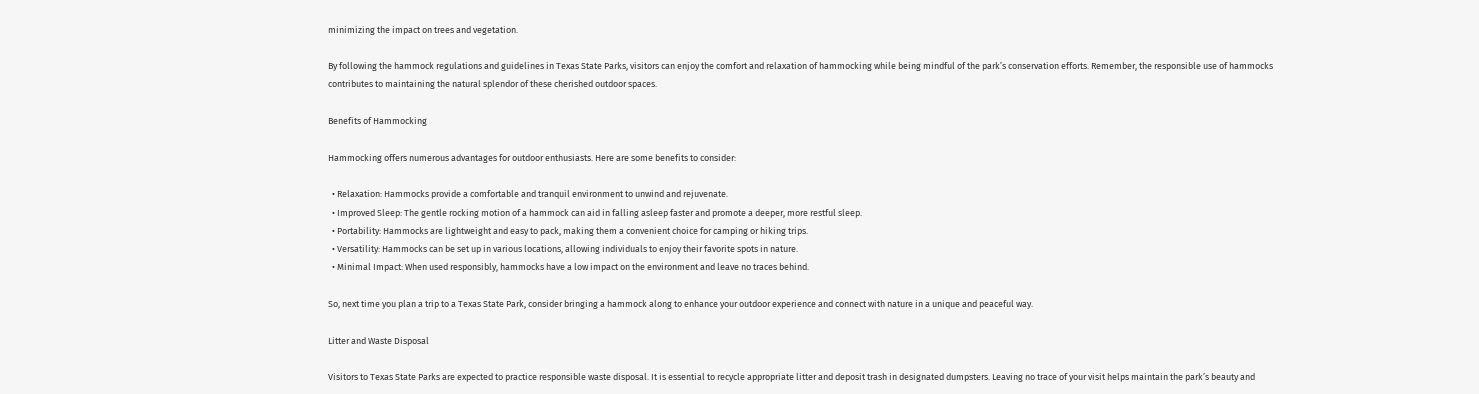minimizing the impact on trees and vegetation.

By following the hammock regulations and guidelines in Texas State Parks, visitors can enjoy the comfort and relaxation of hammocking while being mindful of the park’s conservation efforts. Remember, the responsible use of hammocks contributes to maintaining the natural splendor of these cherished outdoor spaces.

Benefits of Hammocking

Hammocking offers numerous advantages for outdoor enthusiasts. Here are some benefits to consider:

  • Relaxation: Hammocks provide a comfortable and tranquil environment to unwind and rejuvenate.
  • Improved Sleep: The gentle rocking motion of a hammock can aid in falling asleep faster and promote a deeper, more restful sleep.
  • Portability: Hammocks are lightweight and easy to pack, making them a convenient choice for camping or hiking trips.
  • Versatility: Hammocks can be set up in various locations, allowing individuals to enjoy their favorite spots in nature.
  • Minimal Impact: When used responsibly, hammocks have a low impact on the environment and leave no traces behind.

So, next time you plan a trip to a Texas State Park, consider bringing a hammock along to enhance your outdoor experience and connect with nature in a unique and peaceful way.

Litter and Waste Disposal

Visitors to Texas State Parks are expected to practice responsible waste disposal. It is essential to recycle appropriate litter and deposit trash in designated dumpsters. Leaving no trace of your visit helps maintain the park’s beauty and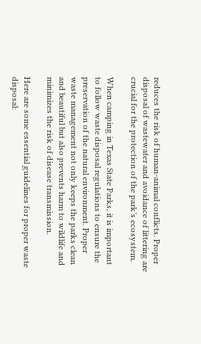reduces the risk of human-animal conflicts. Proper disposal of wastewater and avoidance of littering are crucial for the protection of the park’s ecosystem.

When camping in Texas State Parks, it is important to follow waste disposal regulations to ensure the preservation of the natural environment. Proper waste management not only keeps the parks clean and beautiful but also prevents harm to wildlife and minimizes the risk of disease transmission.

Here are some essential guidelines for proper waste disposal: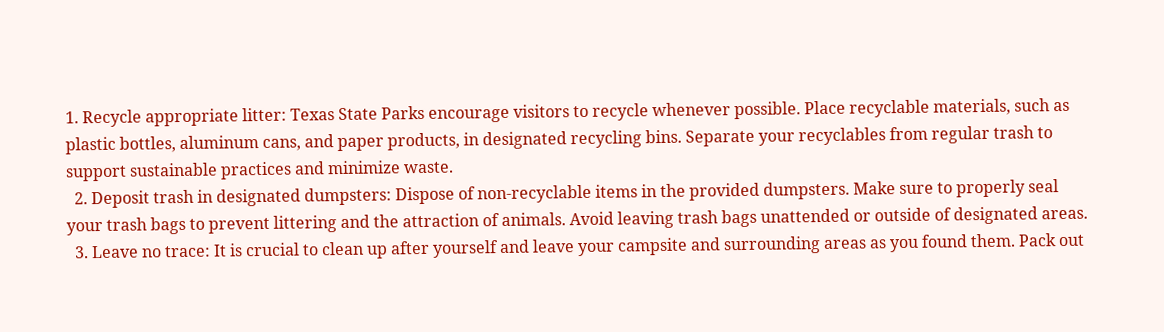1. Recycle appropriate litter: Texas State Parks encourage visitors to recycle whenever possible. Place recyclable materials, such as plastic bottles, aluminum cans, and paper products, in designated recycling bins. Separate your recyclables from regular trash to support sustainable practices and minimize waste.
  2. Deposit trash in designated dumpsters: Dispose of non-recyclable items in the provided dumpsters. Make sure to properly seal your trash bags to prevent littering and the attraction of animals. Avoid leaving trash bags unattended or outside of designated areas.
  3. Leave no trace: It is crucial to clean up after yourself and leave your campsite and surrounding areas as you found them. Pack out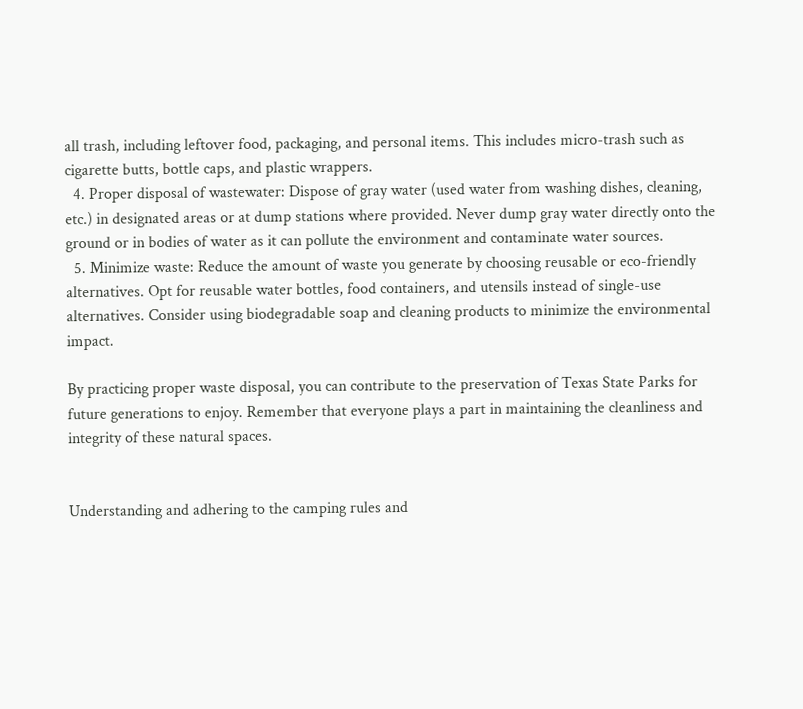all trash, including leftover food, packaging, and personal items. This includes micro-trash such as cigarette butts, bottle caps, and plastic wrappers.
  4. Proper disposal of wastewater: Dispose of gray water (used water from washing dishes, cleaning, etc.) in designated areas or at dump stations where provided. Never dump gray water directly onto the ground or in bodies of water as it can pollute the environment and contaminate water sources.
  5. Minimize waste: Reduce the amount of waste you generate by choosing reusable or eco-friendly alternatives. Opt for reusable water bottles, food containers, and utensils instead of single-use alternatives. Consider using biodegradable soap and cleaning products to minimize the environmental impact.

By practicing proper waste disposal, you can contribute to the preservation of Texas State Parks for future generations to enjoy. Remember that everyone plays a part in maintaining the cleanliness and integrity of these natural spaces.


Understanding and adhering to the camping rules and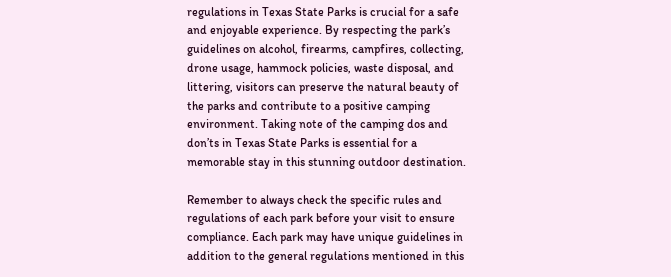regulations in Texas State Parks is crucial for a safe and enjoyable experience. By respecting the park’s guidelines on alcohol, firearms, campfires, collecting, drone usage, hammock policies, waste disposal, and littering, visitors can preserve the natural beauty of the parks and contribute to a positive camping environment. Taking note of the camping dos and don’ts in Texas State Parks is essential for a memorable stay in this stunning outdoor destination.

Remember to always check the specific rules and regulations of each park before your visit to ensure compliance. Each park may have unique guidelines in addition to the general regulations mentioned in this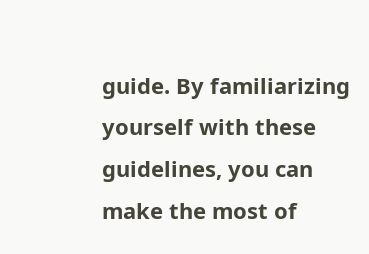guide. By familiarizing yourself with these guidelines, you can make the most of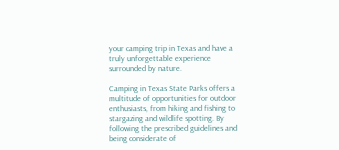your camping trip in Texas and have a truly unforgettable experience surrounded by nature.

Camping in Texas State Parks offers a multitude of opportunities for outdoor enthusiasts, from hiking and fishing to stargazing and wildlife spotting. By following the prescribed guidelines and being considerate of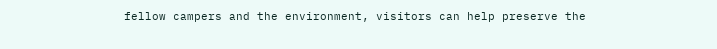fellow campers and the environment, visitors can help preserve the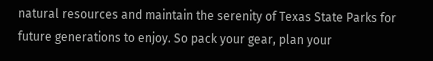natural resources and maintain the serenity of Texas State Parks for future generations to enjoy. So pack your gear, plan your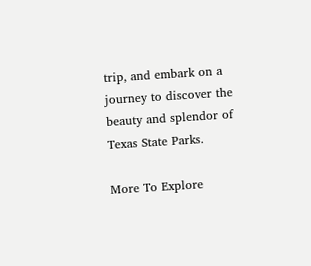trip, and embark on a journey to discover the beauty and splendor of Texas State Parks.

More To Explore